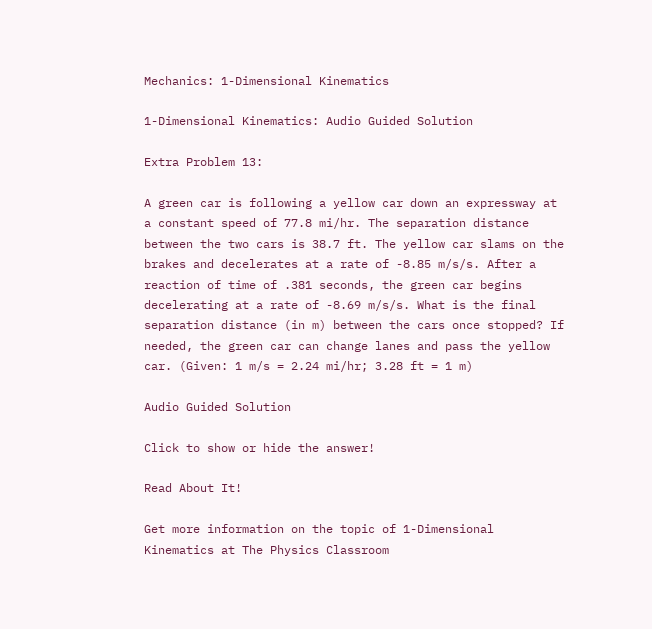Mechanics: 1-Dimensional Kinematics

1-Dimensional Kinematics: Audio Guided Solution

Extra Problem 13:

A green car is following a yellow car down an expressway at a constant speed of 77.8 mi/hr. The separation distance between the two cars is 38.7 ft. The yellow car slams on the brakes and decelerates at a rate of -8.85 m/s/s. After a reaction of time of .381 seconds, the green car begins decelerating at a rate of -8.69 m/s/s. What is the final separation distance (in m) between the cars once stopped? If needed, the green car can change lanes and pass the yellow car. (Given: 1 m/s = 2.24 mi/hr; 3.28 ft = 1 m)

Audio Guided Solution

Click to show or hide the answer!

Read About It!

Get more information on the topic of 1-Dimensional Kinematics at The Physics Classroom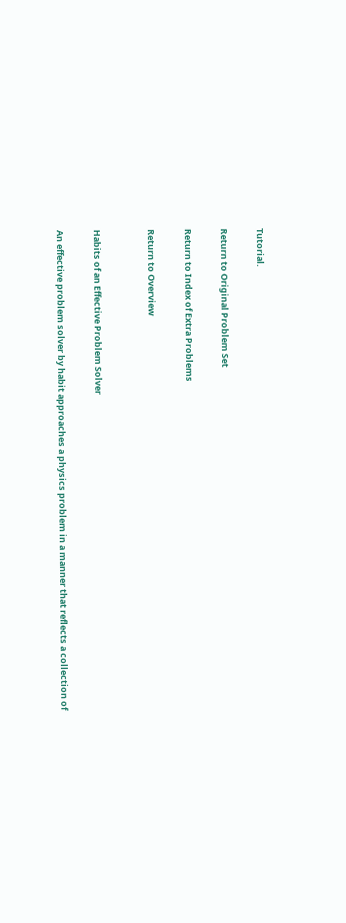Tutorial.

Return to Original Problem Set

Return to Index of Extra Problems

Return to Overview


Habits of an Effective Problem Solver

An effective problem solver by habit approaches a physics problem in a manner that reflects a collection of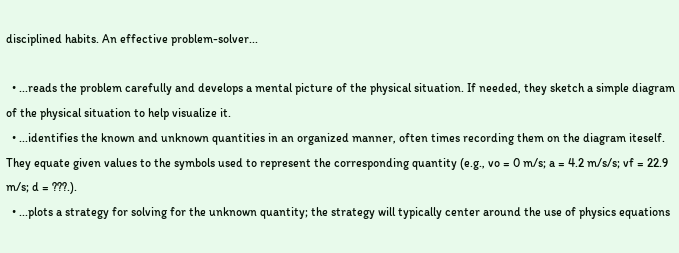disciplined habits. An effective problem-solver...

  • ...reads the problem carefully and develops a mental picture of the physical situation. If needed, they sketch a simple diagram of the physical situation to help visualize it.
  • ...identifies the known and unknown quantities in an organized manner, often times recording them on the diagram iteself. They equate given values to the symbols used to represent the corresponding quantity (e.g., vo = 0 m/s; a = 4.2 m/s/s; vf = 22.9 m/s; d = ???.).
  • ...plots a strategy for solving for the unknown quantity; the strategy will typically center around the use of physics equations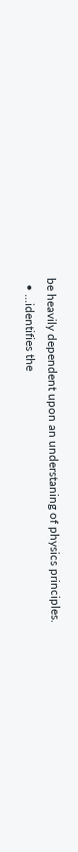be heavily dependent upon an understaning of physics principles.
  • ...identifies the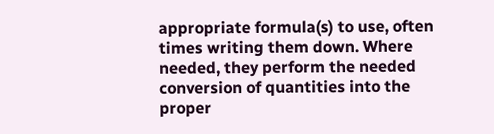appropriate formula(s) to use, often times writing them down. Where needed, they perform the needed conversion of quantities into the proper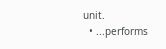unit.
  • ...performs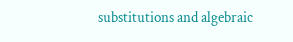substitutions and algebraic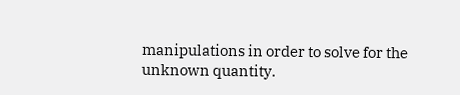manipulations in order to solve for the unknown quantity.